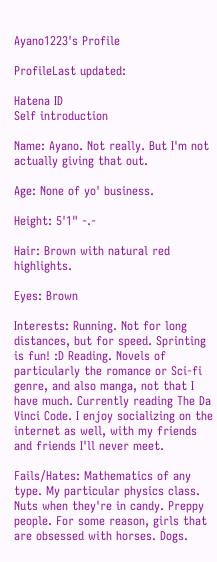Ayano1223's Profile

ProfileLast updated:

Hatena ID
Self introduction

Name: Ayano. Not really. But I'm not actually giving that out.

Age: None of yo' business.

Height: 5'1" -.-

Hair: Brown with natural red highlights.

Eyes: Brown

Interests: Running. Not for long distances, but for speed. Sprinting is fun! :D Reading. Novels of particularly the romance or Sci-fi genre, and also manga, not that I have much. Currently reading The Da Vinci Code. I enjoy socializing on the internet as well, with my friends and friends I'll never meet.

Fails/Hates: Mathematics of any type. My particular physics class. Nuts when they're in candy. Preppy people. For some reason, girls that are obsessed with horses. Dogs.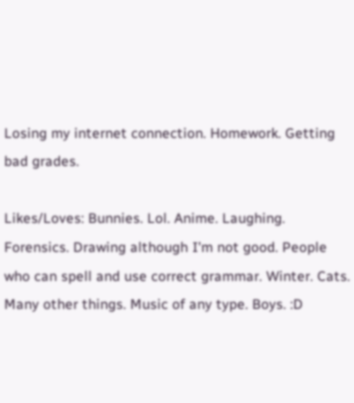Losing my internet connection. Homework. Getting bad grades.

Likes/Loves: Bunnies. Lol. Anime. Laughing. Forensics. Drawing although I'm not good. People who can spell and use correct grammar. Winter. Cats. Many other things. Music of any type. Boys. :D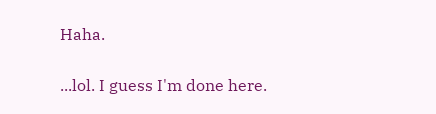Haha.

...lol. I guess I'm done here.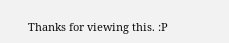Thanks for viewing this. :P